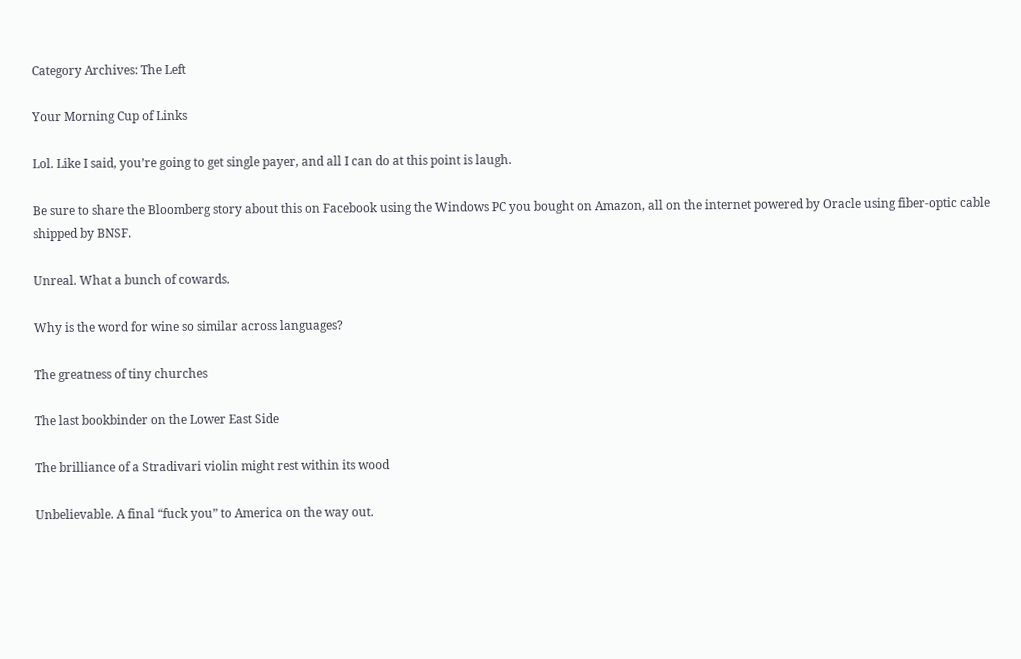Category Archives: The Left

Your Morning Cup of Links

Lol. Like I said, you’re going to get single payer, and all I can do at this point is laugh.

Be sure to share the Bloomberg story about this on Facebook using the Windows PC you bought on Amazon, all on the internet powered by Oracle using fiber-optic cable shipped by BNSF.

Unreal. What a bunch of cowards.

Why is the word for wine so similar across languages?

The greatness of tiny churches

The last bookbinder on the Lower East Side

The brilliance of a Stradivari violin might rest within its wood

Unbelievable. A final “fuck you” to America on the way out.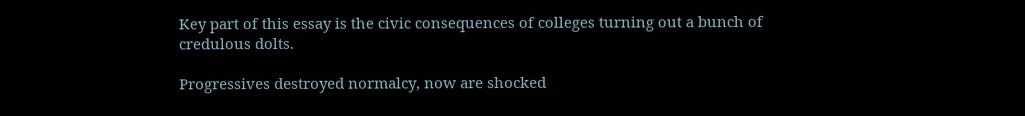Key part of this essay is the civic consequences of colleges turning out a bunch of credulous dolts.

Progressives destroyed normalcy, now are shocked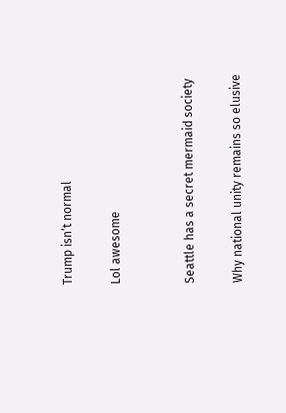Trump isn’t normal

Lol awesome


Seattle has a secret mermaid society

Why national unity remains so elusive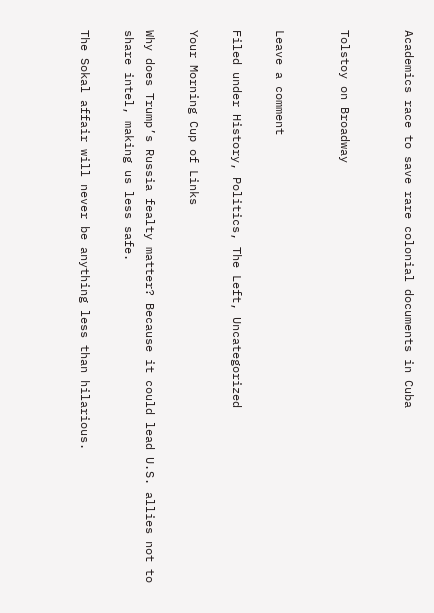Academics race to save rare colonial documents in Cuba


Tolstoy on Broadway


Leave a comment

Filed under History, Politics, The Left, Uncategorized

Your Morning Cup of Links

Why does Trump’s Russia fealty matter? Because it could lead U.S. allies not to share intel, making us less safe.

The Sokal affair will never be anything less than hilarious.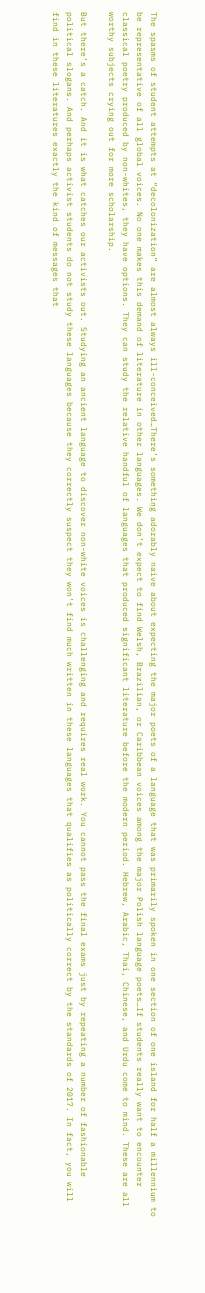The spasms of student attempts at “decolonization” are almost always ill-conceived…There’s something adorably naive about expecting the major poets of a language that was primarily spoken in one section of one island for half a millennium to be representative of all global voices. No one makes this demand of literature in other languages. We don’t expect to find Welsh, Brazilian, or Caribbean voices among the major Polish language poets…If students really want to encounter classical poetry produced by non-whites, they have options. They can study the relative handful of languages that produced significant literature before the modern period. Hebrew, Arabic, Thai, Chinese, and Urdu come to mind. These are all worthy subjects crying out for more scholarship.

But there’s a catch. And it is what catches our activists out. Studying an ancient language to discover non-white voices is challenging and requires real work. You cannot pass the final exams just by repeating a number of fashionable political slogans. And perhaps activist students do not study these languages because they correctly suspect they won’t find much written in these languages that qualifies as politically correct by the standards of 2017. In fact, you will find in these literatures exactly the kind of messages that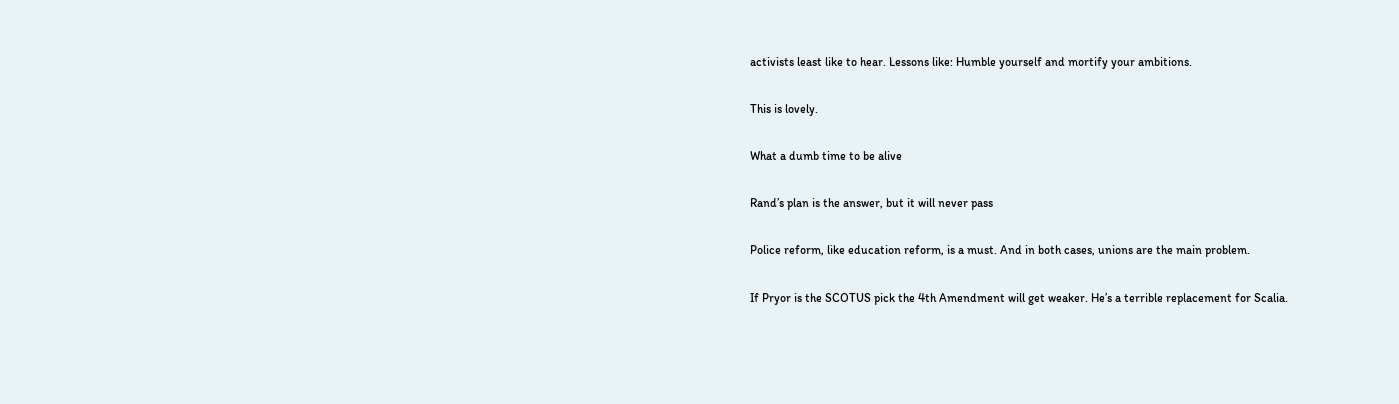activists least like to hear. Lessons like: Humble yourself and mortify your ambitions.

This is lovely.

What a dumb time to be alive

Rand’s plan is the answer, but it will never pass

Police reform, like education reform, is a must. And in both cases, unions are the main problem.

If Pryor is the SCOTUS pick the 4th Amendment will get weaker. He’s a terrible replacement for Scalia.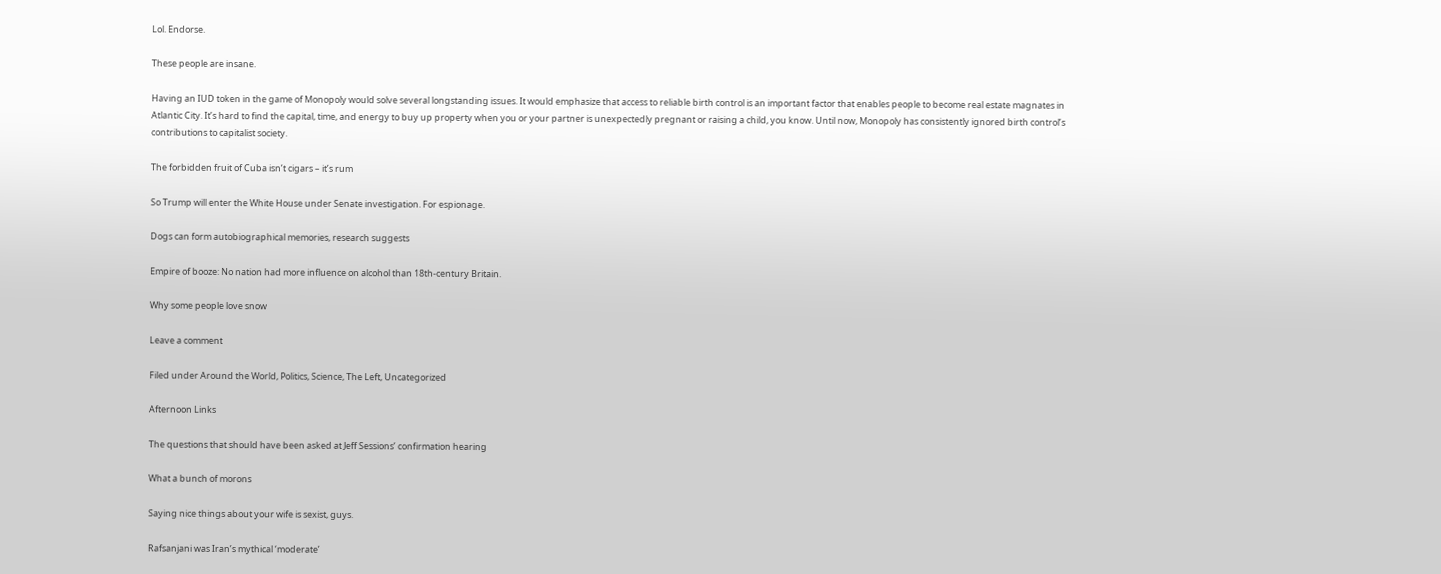Lol. Endorse.

These people are insane.

Having an IUD token in the game of Monopoly would solve several longstanding issues. It would emphasize that access to reliable birth control is an important factor that enables people to become real estate magnates in Atlantic City. It’s hard to find the capital, time, and energy to buy up property when you or your partner is unexpectedly pregnant or raising a child, you know. Until now, Monopoly has consistently ignored birth control’s contributions to capitalist society.

The forbidden fruit of Cuba isn’t cigars – it’s rum

So Trump will enter the White House under Senate investigation. For espionage.

Dogs can form autobiographical memories, research suggests

Empire of booze: No nation had more influence on alcohol than 18th-century Britain.

Why some people love snow

Leave a comment

Filed under Around the World, Politics, Science, The Left, Uncategorized

Afternoon Links

The questions that should have been asked at Jeff Sessions’ confirmation hearing

What a bunch of morons

Saying nice things about your wife is sexist, guys.

Rafsanjani was Iran’s mythical ‘moderate’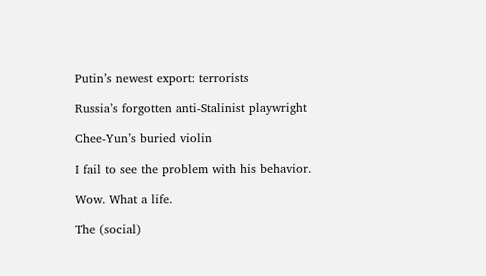Putin’s newest export: terrorists

Russia’s forgotten anti-Stalinist playwright

Chee-Yun’s buried violin

I fail to see the problem with his behavior.

Wow. What a life.

The (social)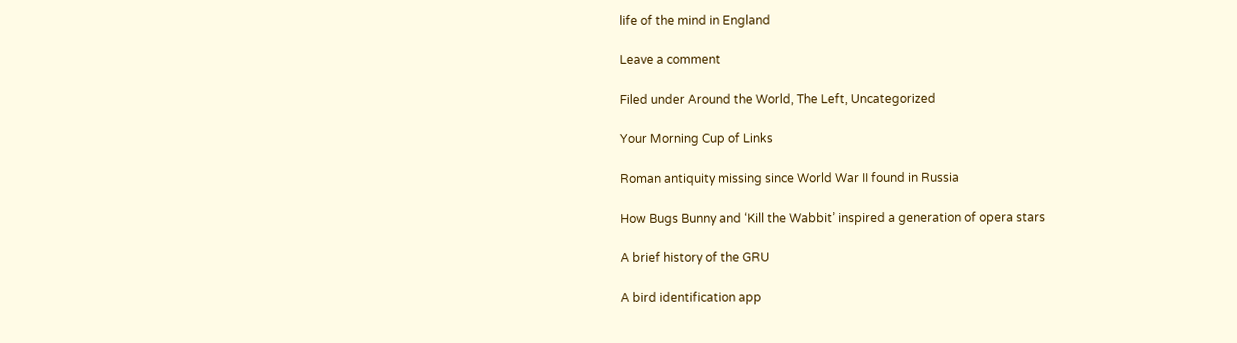life of the mind in England

Leave a comment

Filed under Around the World, The Left, Uncategorized

Your Morning Cup of Links

Roman antiquity missing since World War II found in Russia

How Bugs Bunny and ‘Kill the Wabbit’ inspired a generation of opera stars

A brief history of the GRU

A bird identification app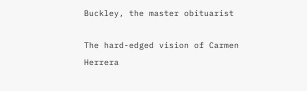Buckley, the master obituarist

The hard-edged vision of Carmen Herrera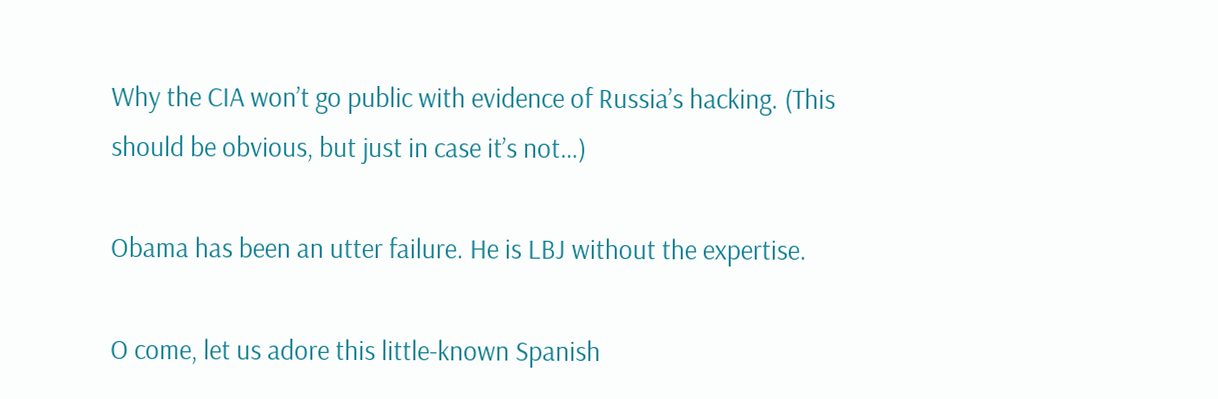Why the CIA won’t go public with evidence of Russia’s hacking. (This should be obvious, but just in case it’s not…)

Obama has been an utter failure. He is LBJ without the expertise.

O come, let us adore this little-known Spanish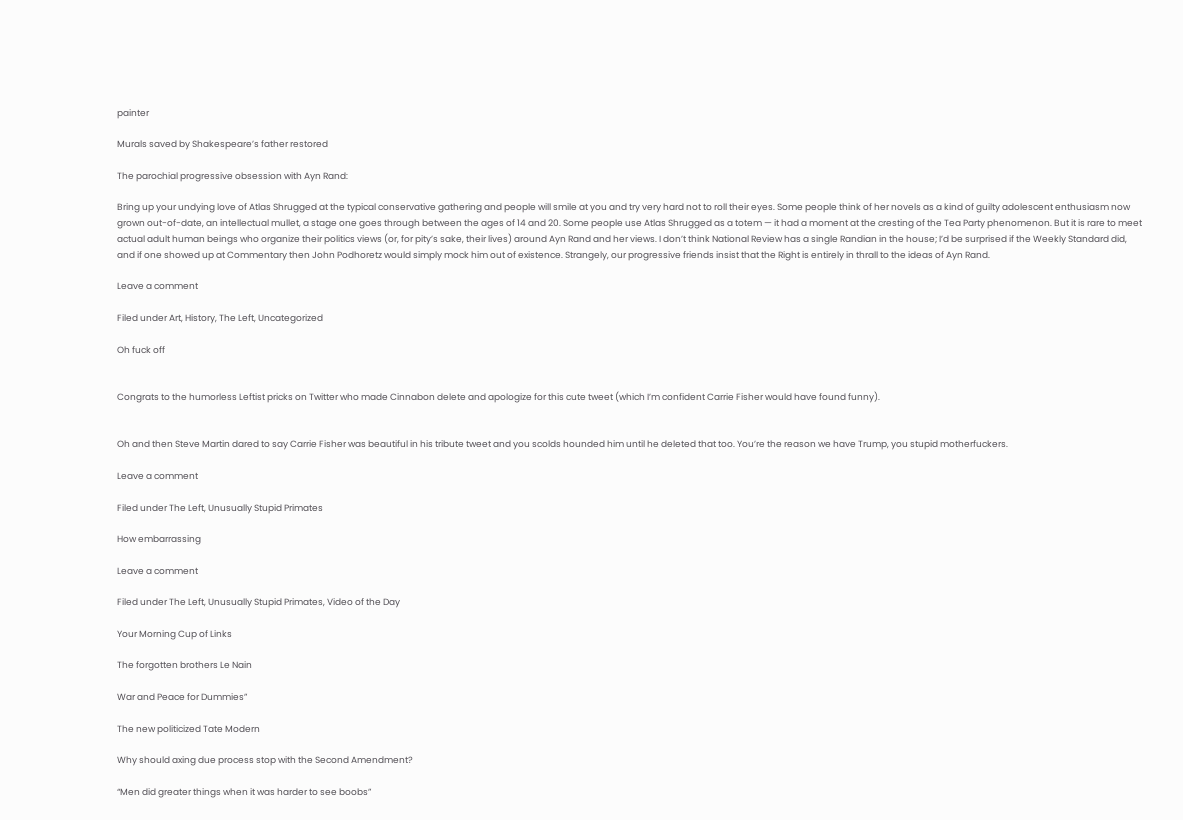painter

Murals saved by Shakespeare’s father restored

The parochial progressive obsession with Ayn Rand:

Bring up your undying love of Atlas Shrugged at the typical conservative gathering and people will smile at you and try very hard not to roll their eyes. Some people think of her novels as a kind of guilty adolescent enthusiasm now grown out-of-date, an intellectual mullet, a stage one goes through between the ages of 14 and 20. Some people use Atlas Shrugged as a totem — it had a moment at the cresting of the Tea Party phenomenon. But it is rare to meet actual adult human beings who organize their politics views (or, for pity’s sake, their lives) around Ayn Rand and her views. I don’t think National Review has a single Randian in the house; I’d be surprised if the Weekly Standard did, and if one showed up at Commentary then John Podhoretz would simply mock him out of existence. Strangely, our progressive friends insist that the Right is entirely in thrall to the ideas of Ayn Rand.

Leave a comment

Filed under Art, History, The Left, Uncategorized

Oh fuck off


Congrats to the humorless Leftist pricks on Twitter who made Cinnabon delete and apologize for this cute tweet (which I’m confident Carrie Fisher would have found funny).


Oh and then Steve Martin dared to say Carrie Fisher was beautiful in his tribute tweet and you scolds hounded him until he deleted that too. You’re the reason we have Trump, you stupid motherfuckers.

Leave a comment

Filed under The Left, Unusually Stupid Primates

How embarrassing

Leave a comment

Filed under The Left, Unusually Stupid Primates, Video of the Day

Your Morning Cup of Links

The forgotten brothers Le Nain

War and Peace for Dummies”

The new politicized Tate Modern

Why should axing due process stop with the Second Amendment?

“Men did greater things when it was harder to see boobs”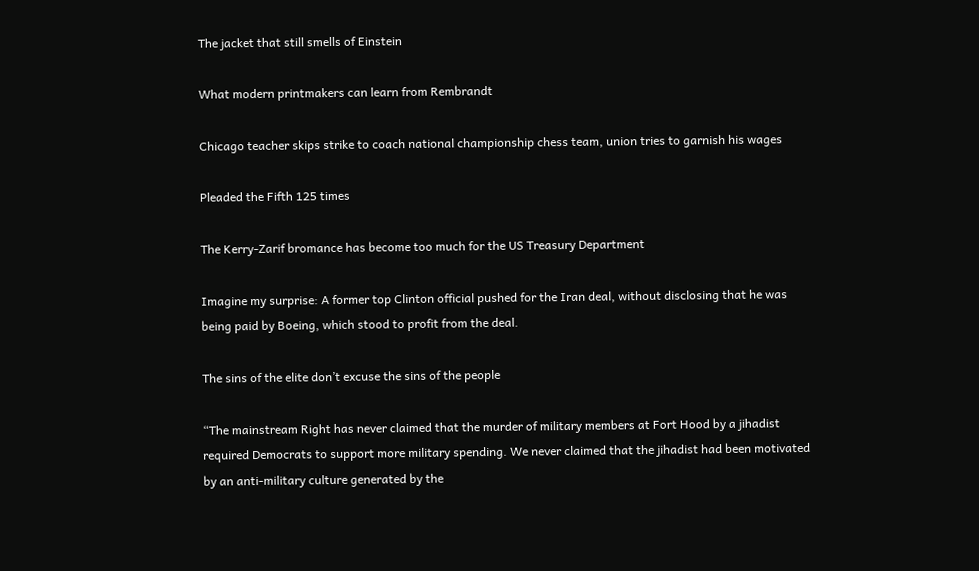The jacket that still smells of Einstein

What modern printmakers can learn from Rembrandt

Chicago teacher skips strike to coach national championship chess team, union tries to garnish his wages

Pleaded the Fifth 125 times

The Kerry-Zarif bromance has become too much for the US Treasury Department

Imagine my surprise: A former top Clinton official pushed for the Iran deal, without disclosing that he was being paid by Boeing, which stood to profit from the deal.

The sins of the elite don’t excuse the sins of the people

“The mainstream Right has never claimed that the murder of military members at Fort Hood by a jihadist required Democrats to support more military spending. We never claimed that the jihadist had been motivated by an anti-military culture generated by the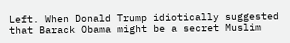Left. When Donald Trump idiotically suggested that Barack Obama might be a secret Muslim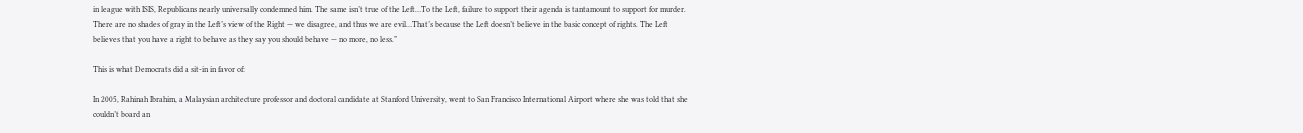in league with ISIS, Republicans nearly universally condemned him. The same isn’t true of the Left…To the Left, failure to support their agenda is tantamount to support for murder. There are no shades of gray in the Left’s view of the Right — we disagree, and thus we are evil…That’s because the Left doesn’t believe in the basic concept of rights. The Left believes that you have a right to behave as they say you should behave — no more, no less.”

This is what Democrats did a sit-in in favor of:

In 2005, Rahinah Ibrahim, a Malaysian architecture professor and doctoral candidate at Stanford University, went to San Francisco International Airport where she was told that she couldn’t board an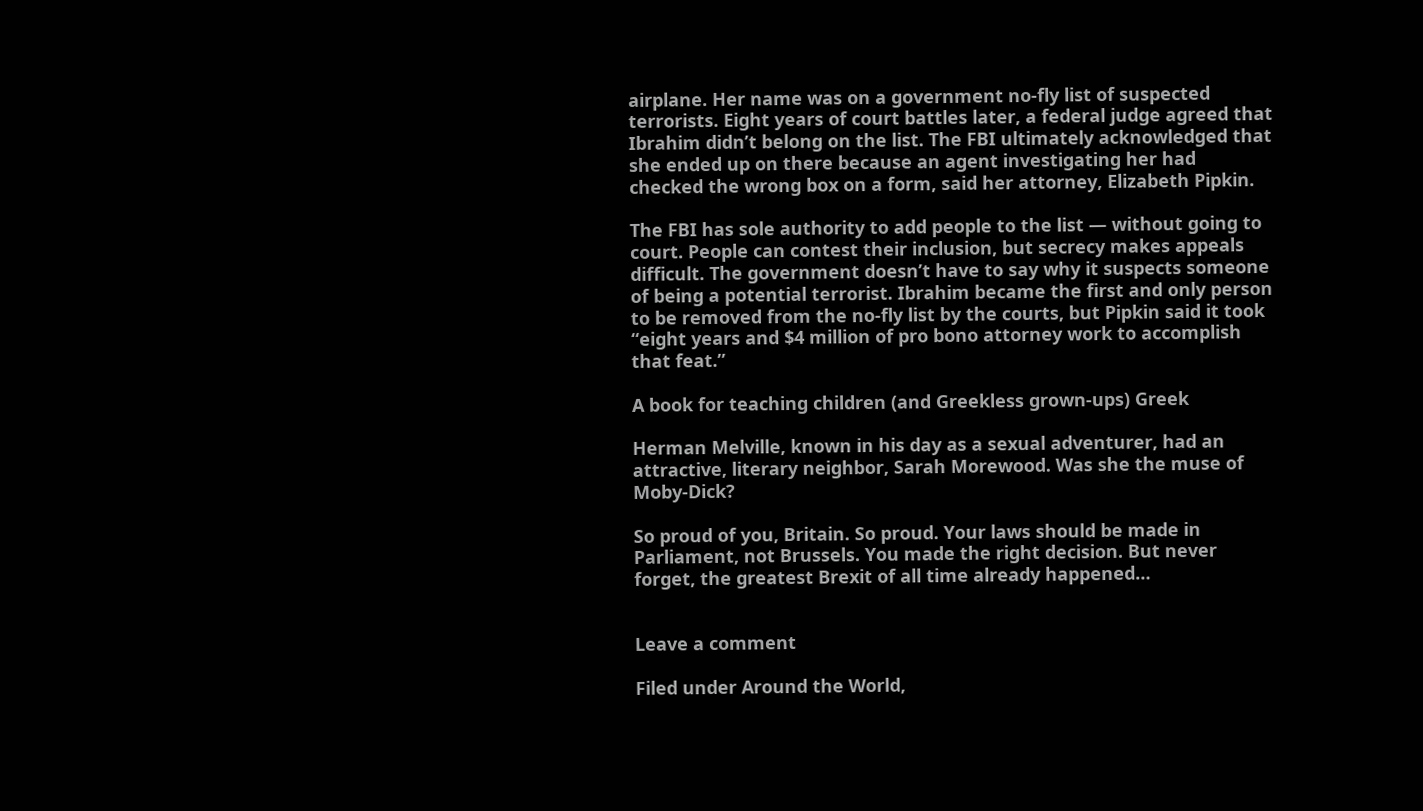airplane. Her name was on a government no-fly list of suspected terrorists. Eight years of court battles later, a federal judge agreed that Ibrahim didn’t belong on the list. The FBI ultimately acknowledged that she ended up on there because an agent investigating her had checked the wrong box on a form, said her attorney, Elizabeth Pipkin.

The FBI has sole authority to add people to the list — without going to court. People can contest their inclusion, but secrecy makes appeals difficult. The government doesn’t have to say why it suspects someone of being a potential terrorist. Ibrahim became the first and only person to be removed from the no-fly list by the courts, but Pipkin said it took “eight years and $4 million of pro bono attorney work to accomplish that feat.”

A book for teaching children (and Greekless grown-ups) Greek

Herman Melville, known in his day as a sexual adventurer, had an attractive, literary neighbor, Sarah Morewood. Was she the muse of Moby-Dick?

So proud of you, Britain. So proud. Your laws should be made in Parliament, not Brussels. You made the right decision. But never forget, the greatest Brexit of all time already happened…


Leave a comment

Filed under Around the World,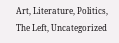Art, Literature, Politics, The Left, Uncategorized